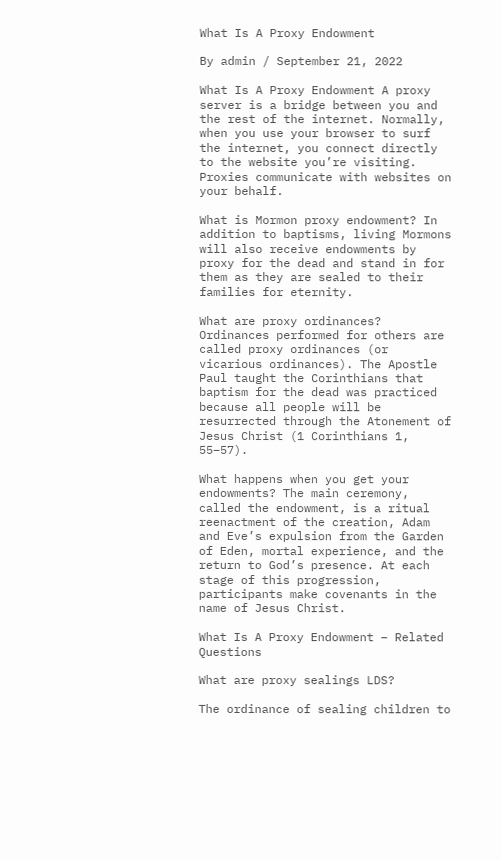What Is A Proxy Endowment

By admin / September 21, 2022

What Is A Proxy Endowment A proxy server is a bridge between you and the rest of the internet. Normally, when you use your browser to surf the internet, you connect directly to the website you’re visiting. Proxies communicate with websites on your behalf.

What is Mormon proxy endowment? In addition to baptisms, living Mormons will also receive endowments by proxy for the dead and stand in for them as they are sealed to their families for eternity.

What are proxy ordinances? Ordinances performed for others are called proxy ordinances (or vicarious ordinances). The Apostle Paul taught the Corinthians that baptism for the dead was practiced because all people will be resurrected through the Atonement of Jesus Christ (1 Corinthians 1, 55–57).

What happens when you get your endowments? The main ceremony, called the endowment, is a ritual reenactment of the creation, Adam and Eve’s expulsion from the Garden of Eden, mortal experience, and the return to God’s presence. At each stage of this progression, participants make covenants in the name of Jesus Christ.

What Is A Proxy Endowment – Related Questions

What are proxy sealings LDS?

The ordinance of sealing children to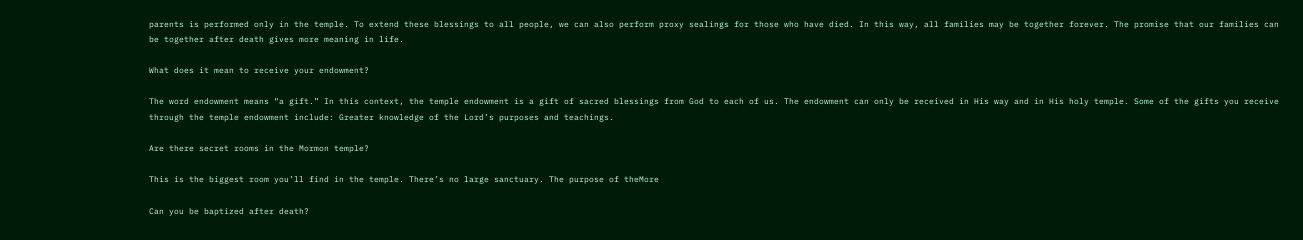parents is performed only in the temple. To extend these blessings to all people, we can also perform proxy sealings for those who have died. In this way, all families may be together forever. The promise that our families can be together after death gives more meaning in life.

What does it mean to receive your endowment?

The word endowment means “a gift.” In this context, the temple endowment is a gift of sacred blessings from God to each of us. The endowment can only be received in His way and in His holy temple. Some of the gifts you receive through the temple endowment include: Greater knowledge of the Lord’s purposes and teachings.

Are there secret rooms in the Mormon temple?

This is the biggest room you’ll find in the temple. There’s no large sanctuary. The purpose of theMore

Can you be baptized after death?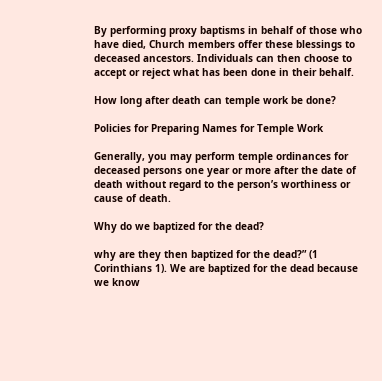By performing proxy baptisms in behalf of those who have died, Church members offer these blessings to deceased ancestors. Individuals can then choose to accept or reject what has been done in their behalf.

How long after death can temple work be done?

Policies for Preparing Names for Temple Work

Generally, you may perform temple ordinances for deceased persons one year or more after the date of death without regard to the person’s worthiness or cause of death.

Why do we baptized for the dead?

why are they then baptized for the dead?” (1 Corinthians 1). We are baptized for the dead because we know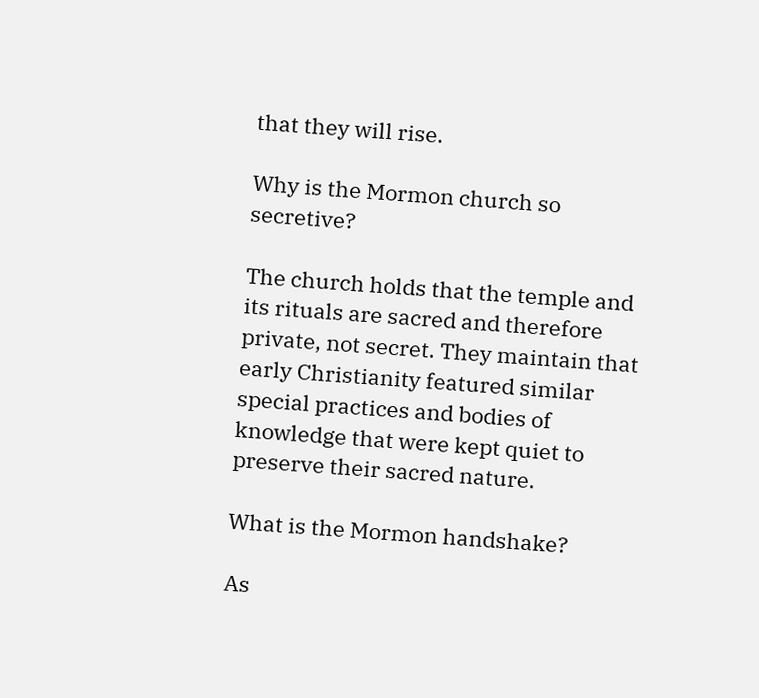that they will rise.

Why is the Mormon church so secretive?

The church holds that the temple and its rituals are sacred and therefore private, not secret. They maintain that early Christianity featured similar special practices and bodies of knowledge that were kept quiet to preserve their sacred nature.

What is the Mormon handshake?

As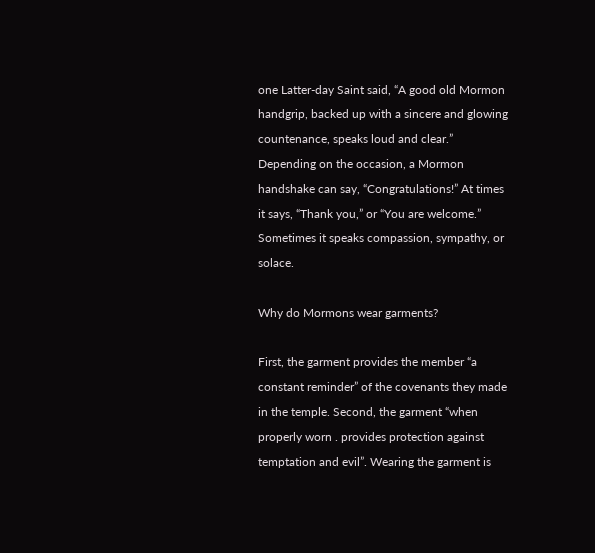one Latter-day Saint said, “A good old Mormon handgrip, backed up with a sincere and glowing countenance, speaks loud and clear.” Depending on the occasion, a Mormon handshake can say, “Congratulations!” At times it says, “Thank you,” or “You are welcome.” Sometimes it speaks compassion, sympathy, or solace.

Why do Mormons wear garments?

First, the garment provides the member “a constant reminder” of the covenants they made in the temple. Second, the garment “when properly worn . provides protection against temptation and evil”. Wearing the garment is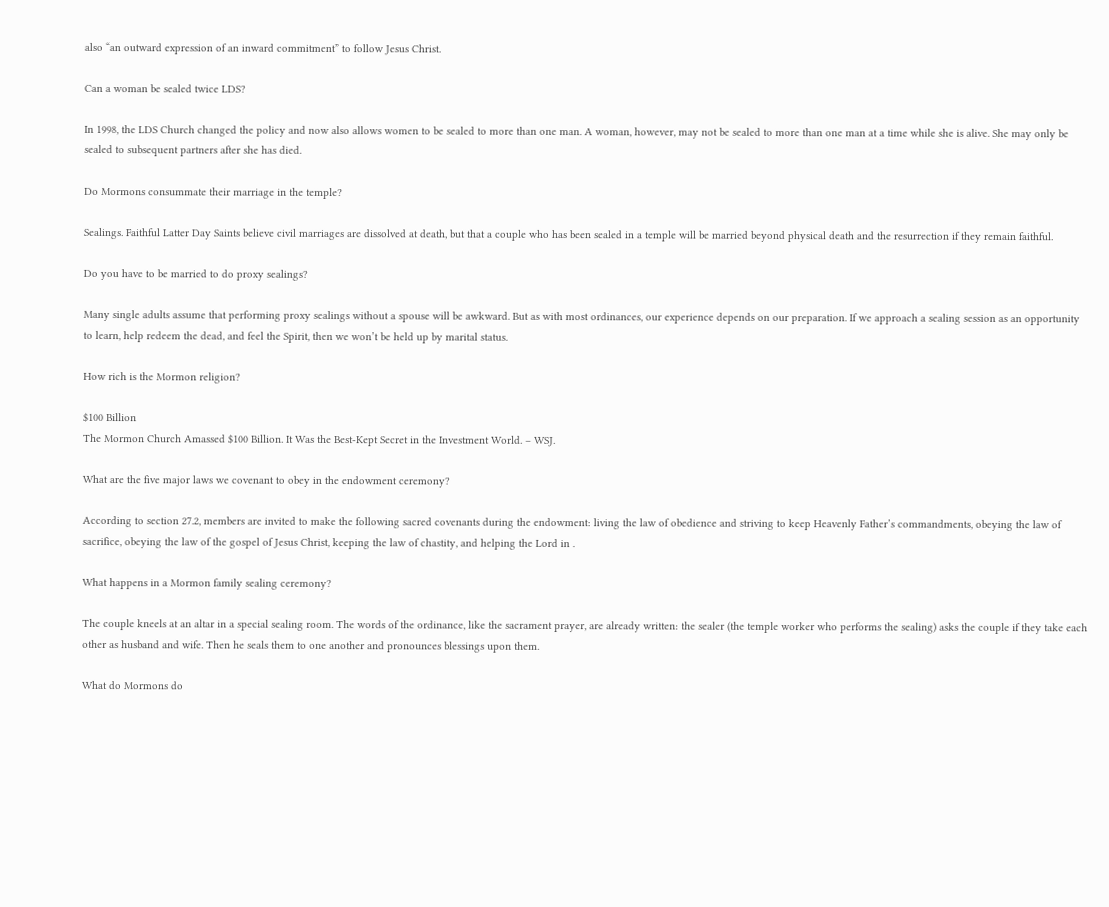also “an outward expression of an inward commitment” to follow Jesus Christ.

Can a woman be sealed twice LDS?

In 1998, the LDS Church changed the policy and now also allows women to be sealed to more than one man. A woman, however, may not be sealed to more than one man at a time while she is alive. She may only be sealed to subsequent partners after she has died.

Do Mormons consummate their marriage in the temple?

Sealings. Faithful Latter Day Saints believe civil marriages are dissolved at death, but that a couple who has been sealed in a temple will be married beyond physical death and the resurrection if they remain faithful.

Do you have to be married to do proxy sealings?

Many single adults assume that performing proxy sealings without a spouse will be awkward. But as with most ordinances, our experience depends on our preparation. If we approach a sealing session as an opportunity to learn, help redeem the dead, and feel the Spirit, then we won’t be held up by marital status.

How rich is the Mormon religion?

$100 Billion
The Mormon Church Amassed $100 Billion. It Was the Best-Kept Secret in the Investment World. – WSJ.

What are the five major laws we covenant to obey in the endowment ceremony?

According to section 27.2, members are invited to make the following sacred covenants during the endowment: living the law of obedience and striving to keep Heavenly Father’s commandments, obeying the law of sacrifice, obeying the law of the gospel of Jesus Christ, keeping the law of chastity, and helping the Lord in .

What happens in a Mormon family sealing ceremony?

The couple kneels at an altar in a special sealing room. The words of the ordinance, like the sacrament prayer, are already written: the sealer (the temple worker who performs the sealing) asks the couple if they take each other as husband and wife. Then he seals them to one another and pronounces blessings upon them.

What do Mormons do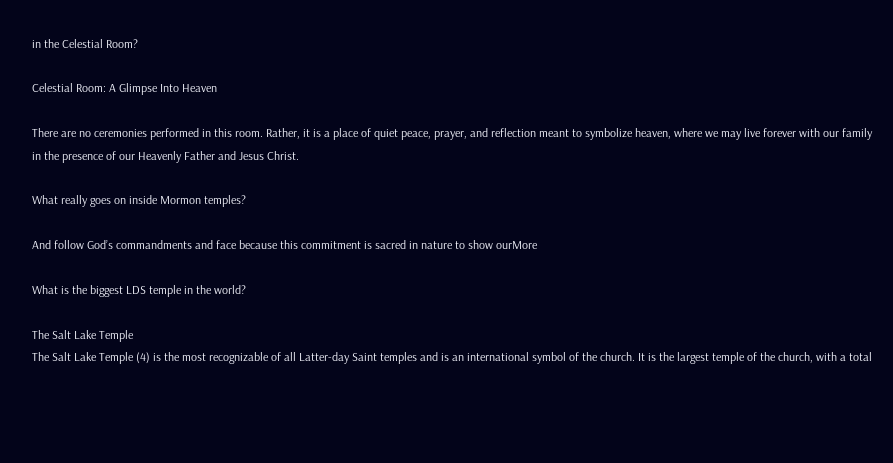in the Celestial Room?

Celestial Room: A Glimpse Into Heaven

There are no ceremonies performed in this room. Rather, it is a place of quiet peace, prayer, and reflection meant to symbolize heaven, where we may live forever with our family in the presence of our Heavenly Father and Jesus Christ.

What really goes on inside Mormon temples?

And follow God’s commandments and face because this commitment is sacred in nature to show ourMore

What is the biggest LDS temple in the world?

The Salt Lake Temple
The Salt Lake Temple (4) is the most recognizable of all Latter-day Saint temples and is an international symbol of the church. It is the largest temple of the church, with a total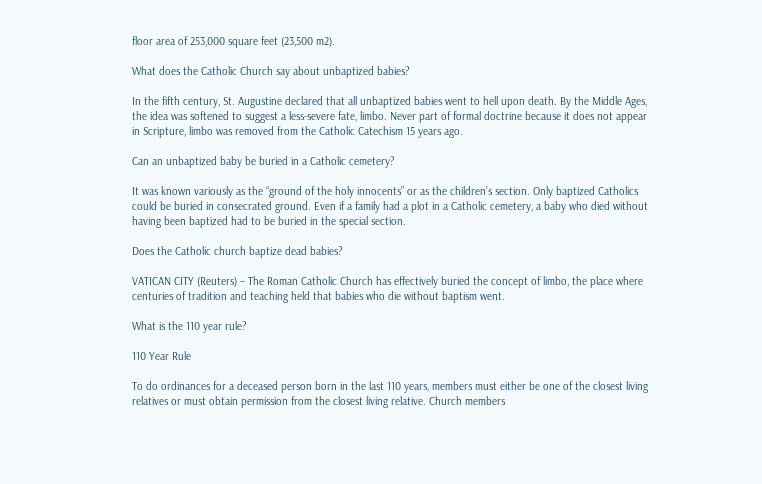floor area of 253,000 square feet (23,500 m2).

What does the Catholic Church say about unbaptized babies?

In the fifth century, St. Augustine declared that all unbaptized babies went to hell upon death. By the Middle Ages, the idea was softened to suggest a less-severe fate, limbo. Never part of formal doctrine because it does not appear in Scripture, limbo was removed from the Catholic Catechism 15 years ago.

Can an unbaptized baby be buried in a Catholic cemetery?

It was known variously as the “ground of the holy innocents” or as the children’s section. Only baptized Catholics could be buried in consecrated ground. Even if a family had a plot in a Catholic cemetery, a baby who died without having been baptized had to be buried in the special section.

Does the Catholic church baptize dead babies?

VATICAN CITY (Reuters) – The Roman Catholic Church has effectively buried the concept of limbo, the place where centuries of tradition and teaching held that babies who die without baptism went.

What is the 110 year rule?

110 Year Rule

To do ordinances for a deceased person born in the last 110 years, members must either be one of the closest living relatives or must obtain permission from the closest living relative. Church members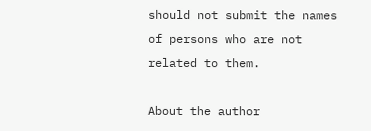should not submit the names of persons who are not related to them.

About the author